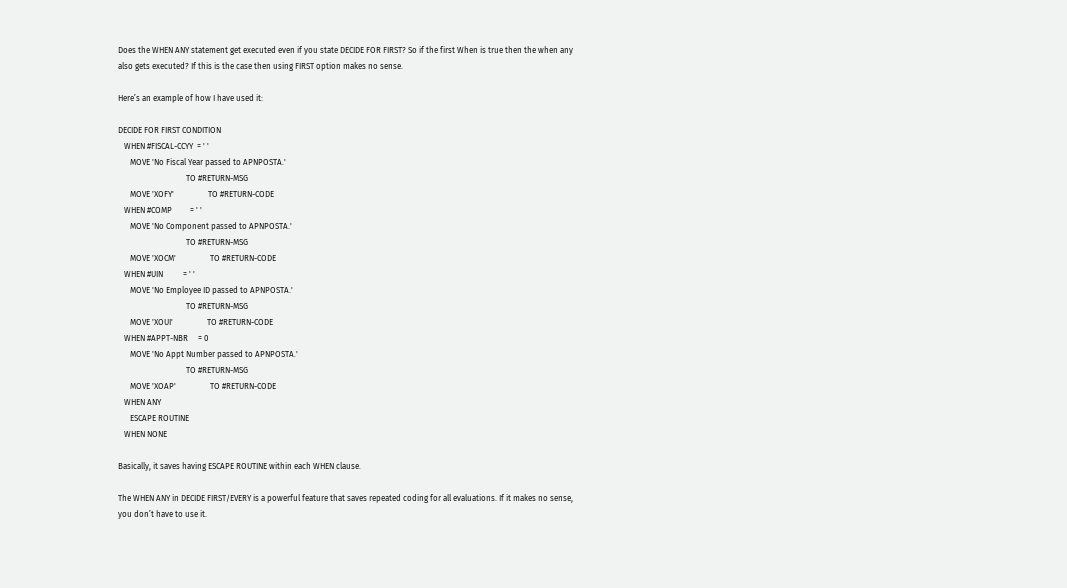Does the WHEN ANY statement get executed even if you state DECIDE FOR FIRST? So if the first When is true then the when any also gets executed? If this is the case then using FIRST option makes no sense.

Here’s an example of how I have used it:

DECIDE FOR FIRST CONDITION
   WHEN #FISCAL-CCYY  = ' '
      MOVE 'No Fiscal Year passed to APNPOSTA.'
                                  TO #RETURN-MSG
      MOVE 'XOFY'                 TO #RETURN-CODE
   WHEN #COMP         = ' '
      MOVE 'No Component passed to APNPOSTA.'
                                  TO #RETURN-MSG
      MOVE 'XOCM'                 TO #RETURN-CODE
   WHEN #UIN          = ' '
      MOVE 'No Employee ID passed to APNPOSTA.'
                                  TO #RETURN-MSG
      MOVE 'XOUI'                 TO #RETURN-CODE
   WHEN #APPT-NBR     = 0
      MOVE 'No Appt Number passed to APNPOSTA.'
                                  TO #RETURN-MSG
      MOVE 'XOAP'                 TO #RETURN-CODE
   WHEN ANY
      ESCAPE ROUTINE
   WHEN NONE

Basically, it saves having ESCAPE ROUTINE within each WHEN clause.

The WHEN ANY in DECIDE FIRST/EVERY is a powerful feature that saves repeated coding for all evaluations. If it makes no sense, you don’t have to use it.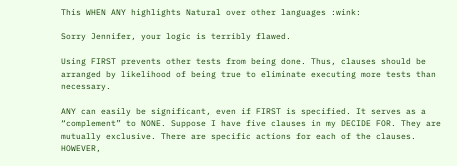This WHEN ANY highlights Natural over other languages :wink:

Sorry Jennifer, your logic is terribly flawed.

Using FIRST prevents other tests from being done. Thus, clauses should be arranged by likelihood of being true to eliminate executing more tests than necessary.

ANY can easily be significant, even if FIRST is specified. It serves as a “complement” to NONE. Suppose I have five clauses in my DECIDE FOR. They are mutually exclusive. There are specific actions for each of the clauses. HOWEVER,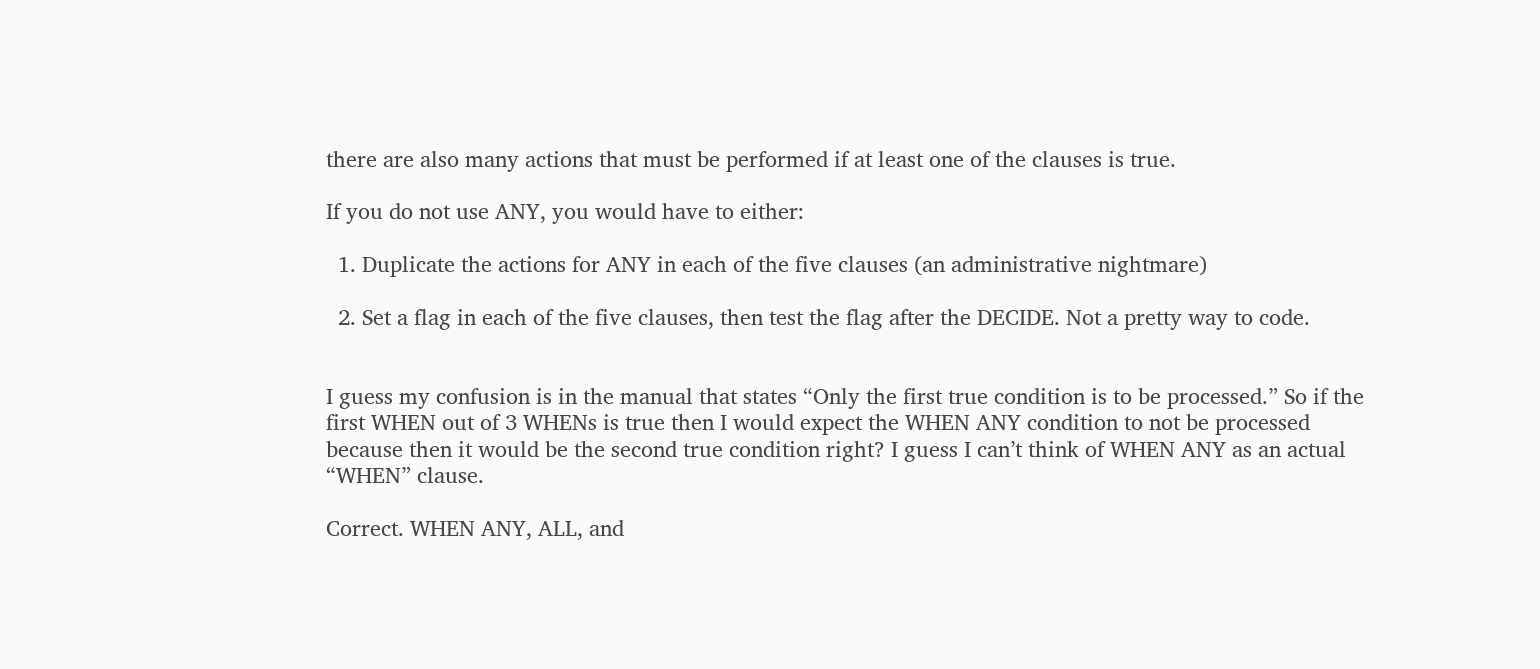there are also many actions that must be performed if at least one of the clauses is true.

If you do not use ANY, you would have to either:

  1. Duplicate the actions for ANY in each of the five clauses (an administrative nightmare)

  2. Set a flag in each of the five clauses, then test the flag after the DECIDE. Not a pretty way to code.


I guess my confusion is in the manual that states “Only the first true condition is to be processed.” So if the first WHEN out of 3 WHENs is true then I would expect the WHEN ANY condition to not be processed because then it would be the second true condition right? I guess I can’t think of WHEN ANY as an actual “WHEN” clause.

Correct. WHEN ANY, ALL, and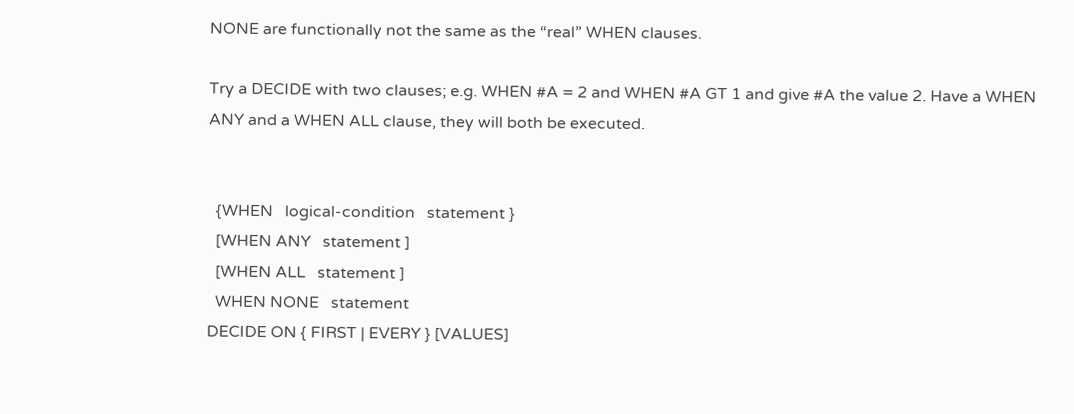NONE are functionally not the same as the “real” WHEN clauses.

Try a DECIDE with two clauses; e.g. WHEN #A = 2 and WHEN #A GT 1 and give #A the value 2. Have a WHEN ANY and a WHEN ALL clause, they will both be executed.


  {WHEN   logical-condition   statement }
  [WHEN ANY   statement ]
  [WHEN ALL   statement ]
  WHEN NONE   statement
DECIDE ON { FIRST | EVERY } [VALUES]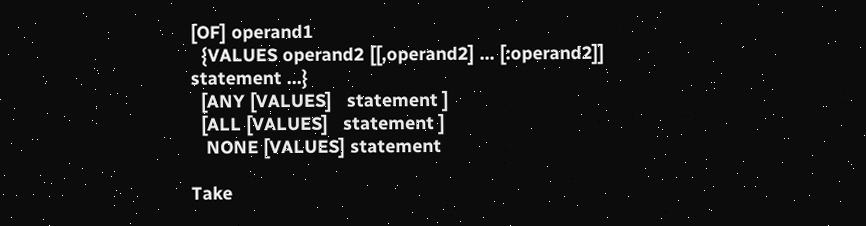[OF] operand1
  {VALUES operand2 [[,operand2] ... [:operand2]] statement ...}
  [ANY [VALUES]   statement ]
  [ALL [VALUES]   statement ]
   NONE [VALUES] statement

Take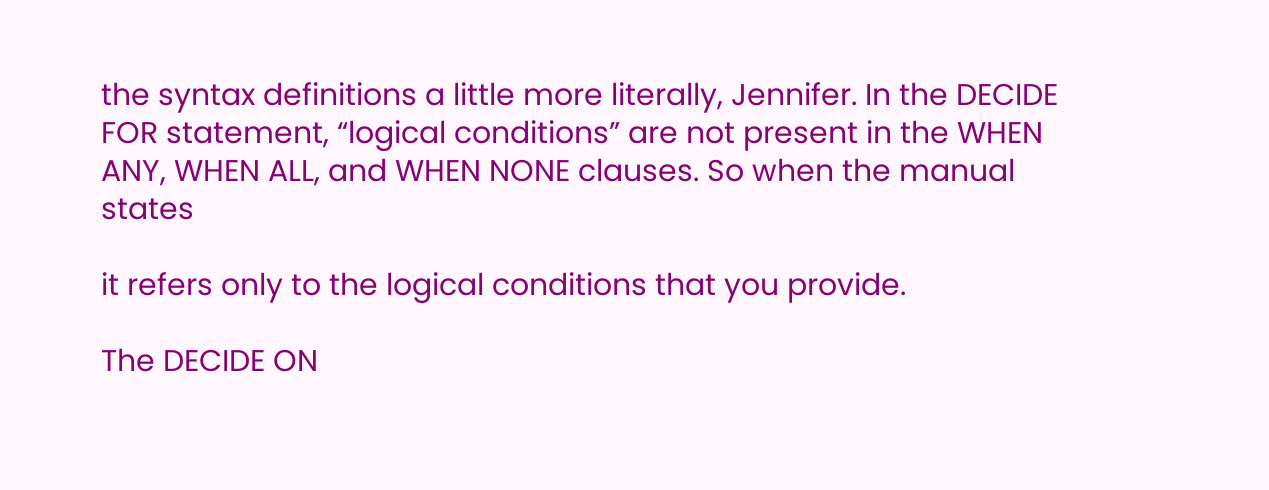the syntax definitions a little more literally, Jennifer. In the DECIDE FOR statement, “logical conditions” are not present in the WHEN ANY, WHEN ALL, and WHEN NONE clauses. So when the manual states

it refers only to the logical conditions that you provide.

The DECIDE ON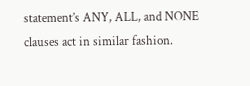statement’s ANY, ALL, and NONE clauses act in similar fashion.